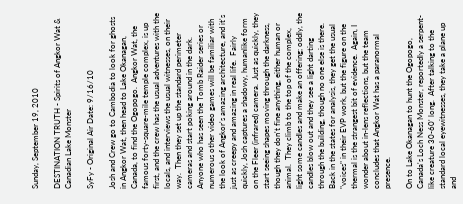Sunday, September 19, 2010

DESTINATION TRUTH - Spirits of Angkor Wat & Canadian Lake Monster

SyFy - Original Air Date: 9/16/10

Josh and Crew go to Cambodia to look for ghosts in Angkor Wat, then head to Lake Okanagan, Canada, to find the Ogopogo.  Angkor Wat, the famous forty-square-mile temple complex, is up first, and the crew has the usual adventures with the locals, and interviews the usual witnesses, on their way.  Then they set up the standard perimeter cameras and start poking around in the dark.  Anyone who has seen the Tomb Raider series or numerous other video games will be familiar with the look of Angkor's amazing architecture, and it's just as creepy and amazing in real life.  Fairly quickly, Josh captures a shadowy, humanlike form on the Fleer (infrared) camera.  Just as quickly, they start seeing shapes moving through the darkness, though they don't fine anything, either human or animal.  They climb to the top of the complex, light some candles and make an offering; oddly, the candles blow out and they see a light darting through the building, though no one else is there.  Back in the states for analysis, they get the usual "voices" in their EVP work, but the figure on the thermal is the strangest bit of evidence.  Again, I wonder about in-lens reflections, but the team concludes that Angkor Wat has a paranormal presence.

On to Lake Okanagan to hunt the Ogopogo, Canada's Loch Ness Monster, reportedly a serpent-like creature 30-60' long.  After talking to the standard local eyewitnesses, they take a plane up and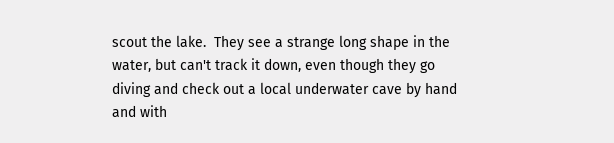scout the lake.  They see a strange long shape in the water, but can't track it down, even though they go diving and check out a local underwater cave by hand and with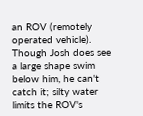an ROV (remotely operated vehicle).  Though Josh does see a large shape swim below him, he can't catch it; silty water limits the ROV's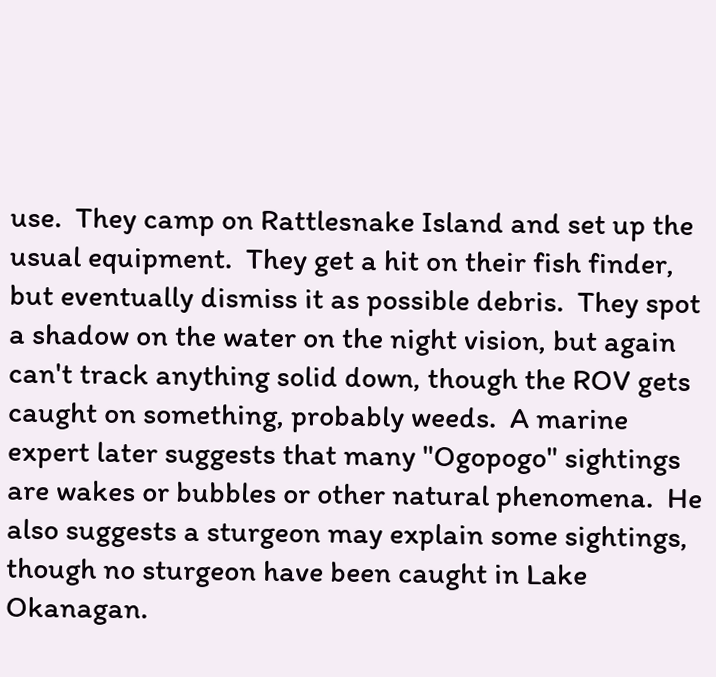use.  They camp on Rattlesnake Island and set up the usual equipment.  They get a hit on their fish finder, but eventually dismiss it as possible debris.  They spot a shadow on the water on the night vision, but again can't track anything solid down, though the ROV gets caught on something, probably weeds.  A marine expert later suggests that many "Ogopogo" sightings are wakes or bubbles or other natural phenomena.  He also suggests a sturgeon may explain some sightings, though no sturgeon have been caught in Lake Okanagan.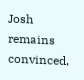Josh remains convinced,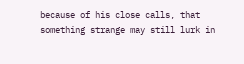because of his close calls, that something strange may still lurk in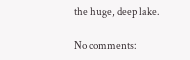the huge, deep lake.

No comments: